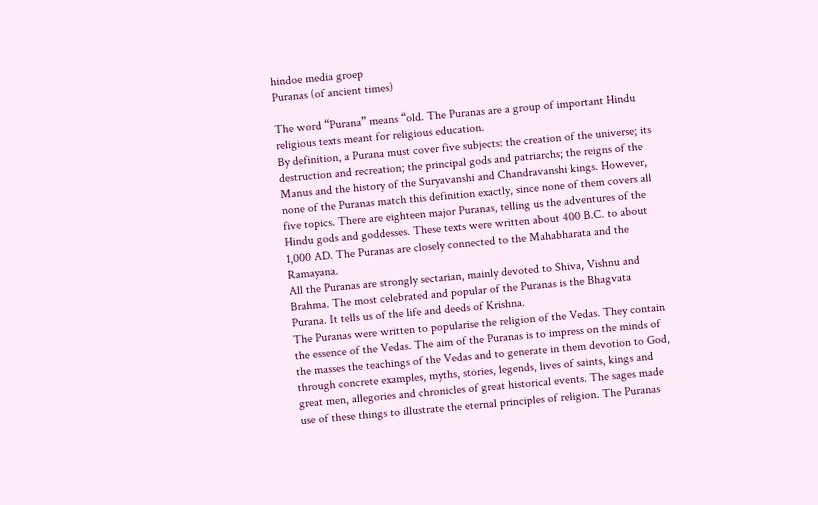hindoe media groep
Puranas (of ancient times)

The word “Purana” means “old. The Puranas are a group of important Hindu religious texts meant for religious education.
By definition, a Purana must cover five subjects: the creation of the universe; its destruction and recreation; the principal gods and patriarchs; the reigns of the Manus and the history of the Suryavanshi and Chandravanshi kings. However, none of the Puranas match this definition exactly, since none of them covers all five topics. There are eighteen major Puranas, telling us the adventures of the Hindu gods and goddesses. These texts were written about 400 B.C. to about 1,000 AD. The Puranas are closely connected to the Mahabharata and the Ramayana.
All the Puranas are strongly sectarian, mainly devoted to Shiva, Vishnu and Brahma. The most celebrated and popular of the Puranas is the Bhagvata Purana. It tells us of the life and deeds of Krishna.
The Puranas were written to popularise the religion of the Vedas. They contain the essence of the Vedas. The aim of the Puranas is to impress on the minds of the masses the teachings of the Vedas and to generate in them devotion to God, through concrete examples, myths, stories, legends, lives of saints, kings and great men, allegories and chronicles of great historical events. The sages made use of these things to illustrate the eternal principles of religion. The Puranas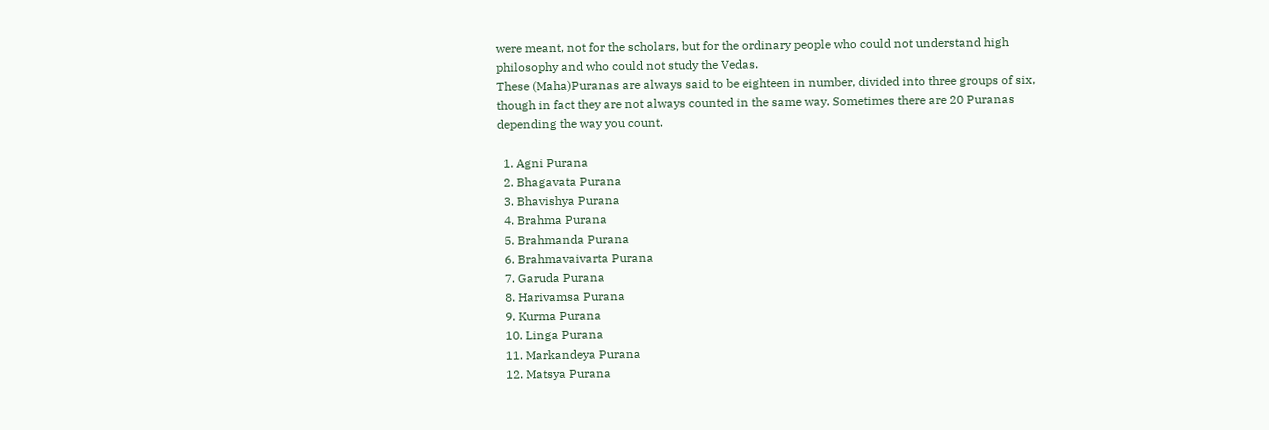were meant, not for the scholars, but for the ordinary people who could not understand high philosophy and who could not study the Vedas.
These (Maha)Puranas are always said to be eighteen in number, divided into three groups of six, though in fact they are not always counted in the same way. Sometimes there are 20 Puranas depending the way you count.

  1. Agni Purana
  2. Bhagavata Purana
  3. Bhavishya Purana
  4. Brahma Purana
  5. Brahmanda Purana
  6. Brahmavaivarta Purana
  7. Garuda Purana
  8. Harivamsa Purana
  9. Kurma Purana
  10. Linga Purana
  11. Markandeya Purana
  12. Matsya Purana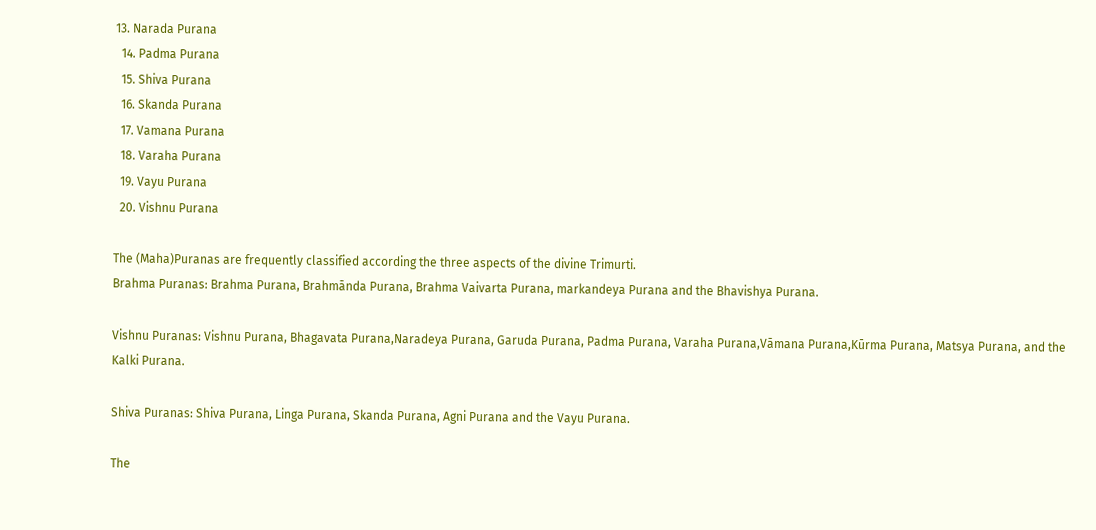13. Narada Purana
  14. Padma Purana
  15. Shiva Purana
  16. Skanda Purana
  17. Vamana Purana
  18. Varaha Purana
  19. Vayu Purana
  20. Vishnu Purana

The (Maha)Puranas are frequently classified according the three aspects of the divine Trimurti.
Brahma Puranas: Brahma Purana, Brahmānda Purana, Brahma Vaivarta Purana, markandeya Purana and the Bhavishya Purana.

Vishnu Puranas: Vishnu Purana, Bhagavata Purana,Naradeya Purana, Garuda Purana, Padma Purana, Varaha Purana,Vāmana Purana,Kūrma Purana, Matsya Purana, and the Kalki Purana.

Shiva Puranas: Shiva Purana, Linga Purana, Skanda Purana, Agni Purana and the Vayu Purana.

The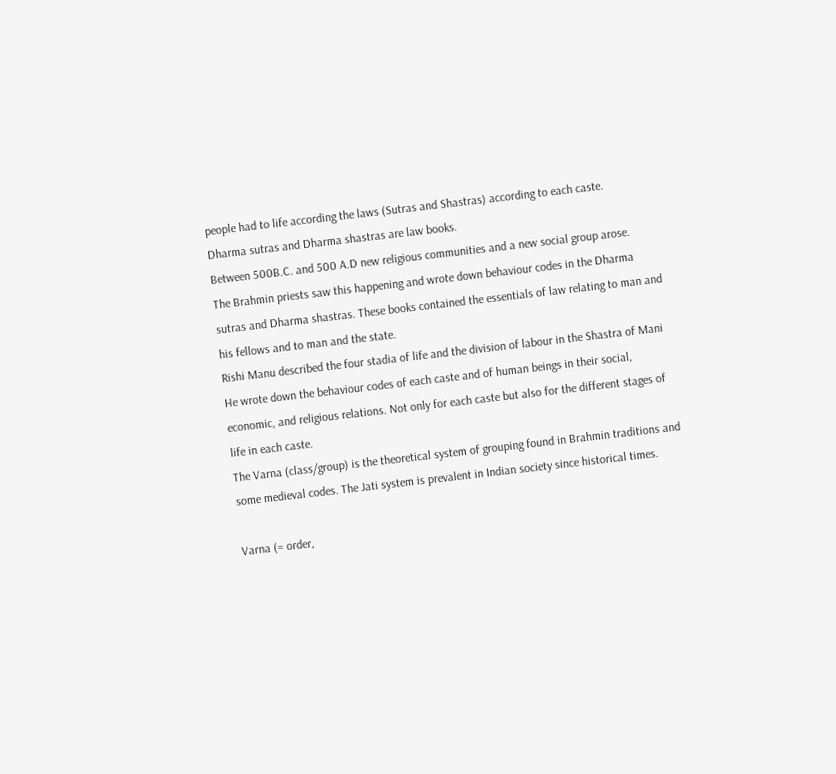people had to life according the laws (Sutras and Shastras) according to each caste.
Dharma sutras and Dharma shastras are law books.
Between 500B.C. and 500 A.D new religious communities and a new social group arose.
The Brahmin priests saw this happening and wrote down behaviour codes in the Dharma sutras and Dharma shastras. These books contained the essentials of law relating to man and his fellows and to man and the state.
Rishi Manu described the four stadia of life and the division of labour in the Shastra of Mani He wrote down the behaviour codes of each caste and of human beings in their social, economic, and religious relations. Not only for each caste but also for the different stages of life in each caste.
The Varna (class/group) is the theoretical system of grouping found in Brahmin traditions and some medieval codes. The Jati system is prevalent in Indian society since historical times.

Varna (= order,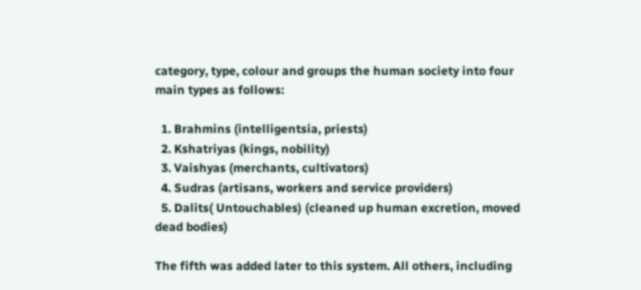category, type, colour and groups the human society into four main types as follows:

  1. Brahmins (intelligentsia, priests)
  2. Kshatriyas (kings, nobility)
  3. Vaishyas (merchants, cultivators)
  4. Sudras (artisans, workers and service providers)
  5. Dalits( Untouchables) (cleaned up human excretion, moved dead bodies)

The fifth was added later to this system. All others, including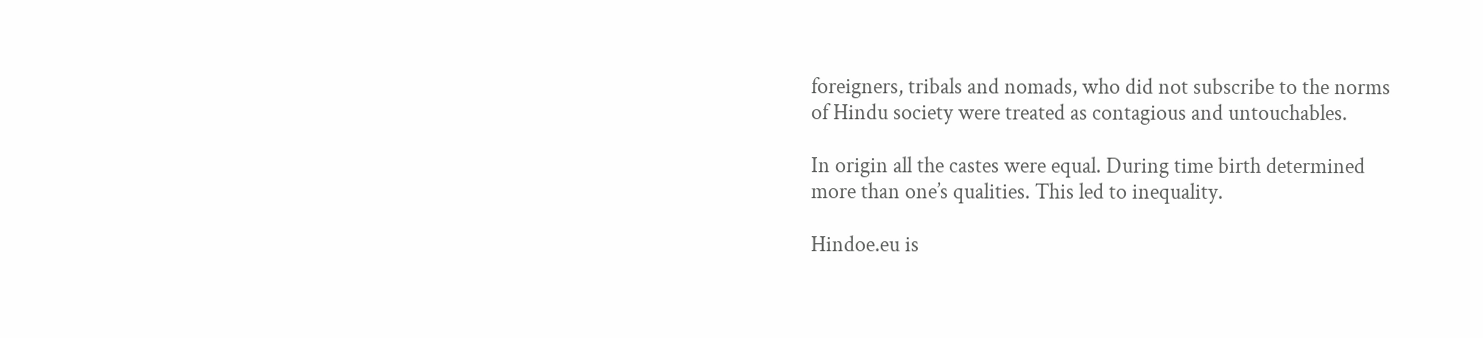foreigners, tribals and nomads, who did not subscribe to the norms of Hindu society were treated as contagious and untouchables.

In origin all the castes were equal. During time birth determined more than one’s qualities. This led to inequality.

Hindoe.eu is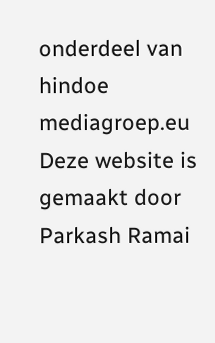onderdeel van hindoe mediagroep.eu
Deze website is gemaakt door Parkash Ramai